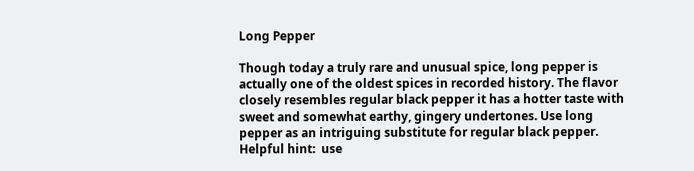Long Pepper

Though today a truly rare and unusual spice, long pepper is actually one of the oldest spices in recorded history. The flavor closely resembles regular black pepper it has a hotter taste with sweet and somewhat earthy, gingery undertones. Use long pepper as an intriguing substitute for regular black pepper. Helpful hint:  use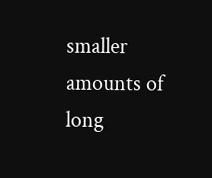smaller amounts of long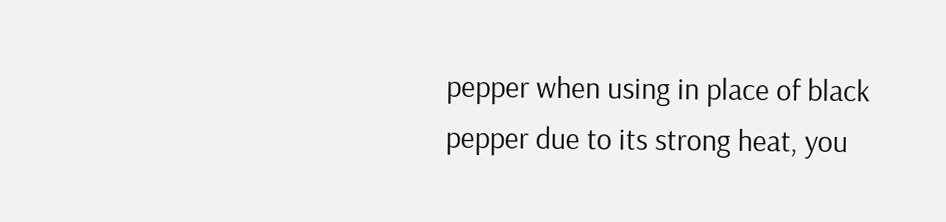pepper when using in place of black pepper due to its strong heat, you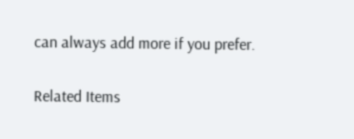can always add more if you prefer.


Related Items